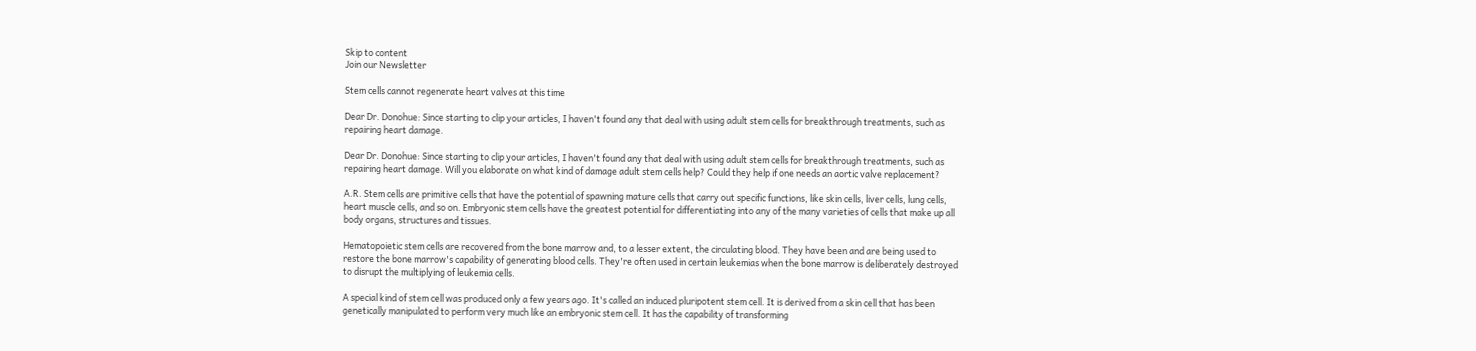Skip to content
Join our Newsletter

Stem cells cannot regenerate heart valves at this time

Dear Dr. Donohue: Since starting to clip your articles, I haven't found any that deal with using adult stem cells for breakthrough treatments, such as repairing heart damage.

Dear Dr. Donohue: Since starting to clip your articles, I haven't found any that deal with using adult stem cells for breakthrough treatments, such as repairing heart damage. Will you elaborate on what kind of damage adult stem cells help? Could they help if one needs an aortic valve replacement?

A.R. Stem cells are primitive cells that have the potential of spawning mature cells that carry out specific functions, like skin cells, liver cells, lung cells, heart muscle cells, and so on. Embryonic stem cells have the greatest potential for differentiating into any of the many varieties of cells that make up all body organs, structures and tissues.

Hematopoietic stem cells are recovered from the bone marrow and, to a lesser extent, the circulating blood. They have been and are being used to restore the bone marrow's capability of generating blood cells. They're often used in certain leukemias when the bone marrow is deliberately destroyed to disrupt the multiplying of leukemia cells.

A special kind of stem cell was produced only a few years ago. It's called an induced pluripotent stem cell. It is derived from a skin cell that has been genetically manipulated to perform very much like an embryonic stem cell. It has the capability of transforming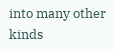into many other kinds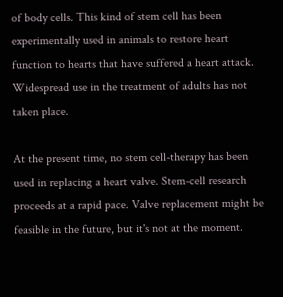of body cells. This kind of stem cell has been experimentally used in animals to restore heart function to hearts that have suffered a heart attack. Widespread use in the treatment of adults has not taken place.

At the present time, no stem cell-therapy has been used in replacing a heart valve. Stem-cell research proceeds at a rapid pace. Valve replacement might be feasible in the future, but it's not at the moment.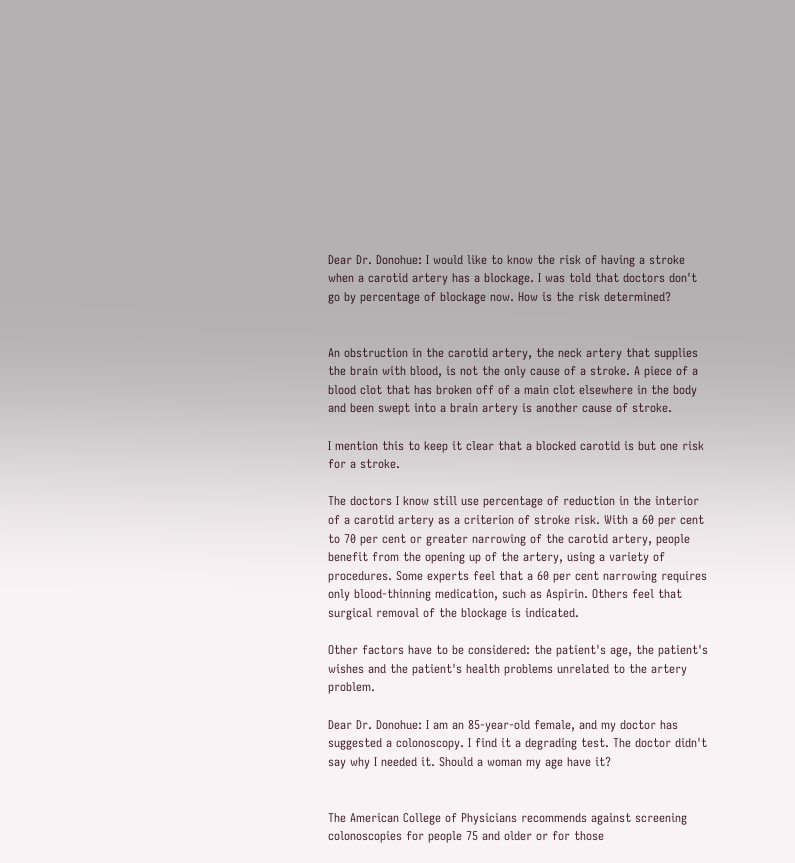Dear Dr. Donohue: I would like to know the risk of having a stroke when a carotid artery has a blockage. I was told that doctors don't go by percentage of blockage now. How is the risk determined?


An obstruction in the carotid artery, the neck artery that supplies the brain with blood, is not the only cause of a stroke. A piece of a blood clot that has broken off of a main clot elsewhere in the body and been swept into a brain artery is another cause of stroke.

I mention this to keep it clear that a blocked carotid is but one risk for a stroke.

The doctors I know still use percentage of reduction in the interior of a carotid artery as a criterion of stroke risk. With a 60 per cent to 70 per cent or greater narrowing of the carotid artery, people benefit from the opening up of the artery, using a variety of procedures. Some experts feel that a 60 per cent narrowing requires only blood-thinning medication, such as Aspirin. Others feel that surgical removal of the blockage is indicated.

Other factors have to be considered: the patient's age, the patient's wishes and the patient's health problems unrelated to the artery problem.

Dear Dr. Donohue: I am an 85-year-old female, and my doctor has suggested a colonoscopy. I find it a degrading test. The doctor didn't say why I needed it. Should a woman my age have it?


The American College of Physicians recommends against screening colonoscopies for people 75 and older or for those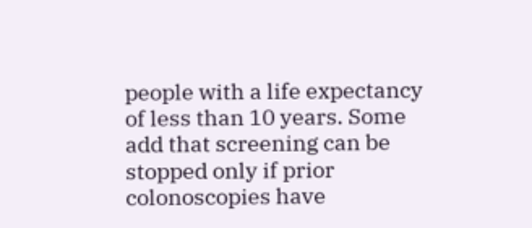people with a life expectancy of less than 10 years. Some add that screening can be stopped only if prior colonoscopies have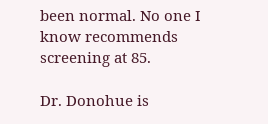been normal. No one I know recommends screening at 85.

Dr. Donohue is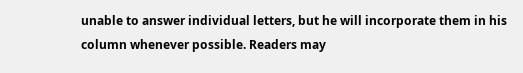unable to answer individual letters, but he will incorporate them in his column whenever possible. Readers may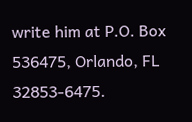write him at P.O. Box 536475, Orlando, FL 32853-6475.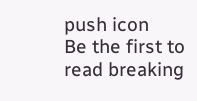push icon
Be the first to read breaking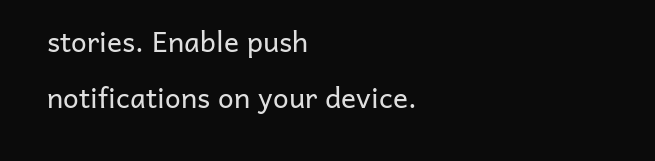stories. Enable push notifications on your device.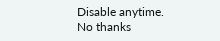Disable anytime.
No thanks